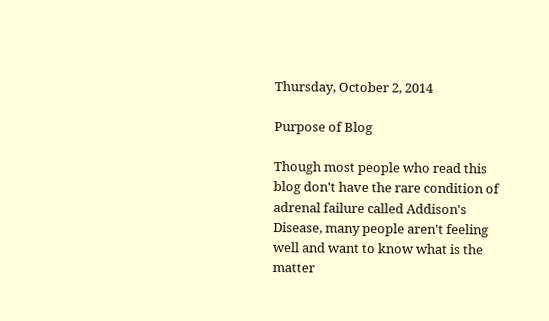Thursday, October 2, 2014

Purpose of Blog

Though most people who read this blog don't have the rare condition of adrenal failure called Addison's Disease, many people aren't feeling well and want to know what is the matter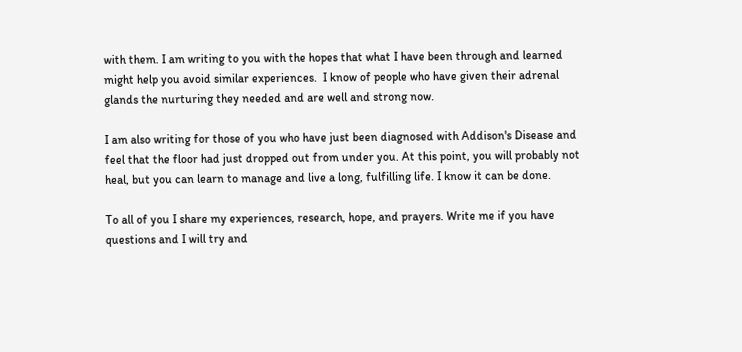with them. I am writing to you with the hopes that what I have been through and learned might help you avoid similar experiences.  I know of people who have given their adrenal glands the nurturing they needed and are well and strong now.

I am also writing for those of you who have just been diagnosed with Addison's Disease and feel that the floor had just dropped out from under you. At this point, you will probably not heal, but you can learn to manage and live a long, fulfilling life. I know it can be done.

To all of you I share my experiences, research, hope, and prayers. Write me if you have questions and I will try and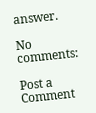answer.

No comments:

Post a Comment